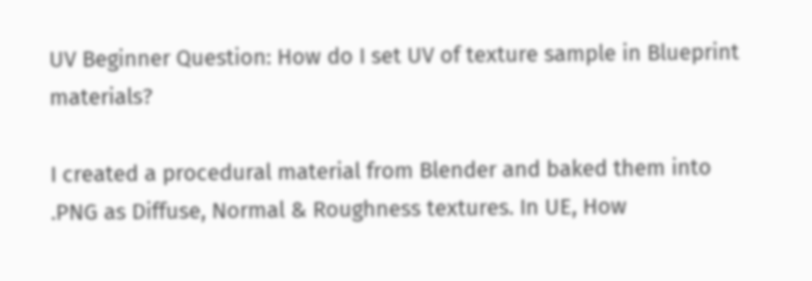UV Beginner Question: How do I set UV of texture sample in Blueprint materials?

I created a procedural material from Blender and baked them into .PNG as Diffuse, Normal & Roughness textures. In UE, How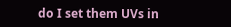do I set them UVs in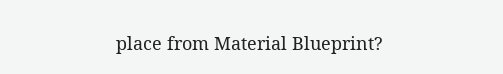place from Material Blueprint?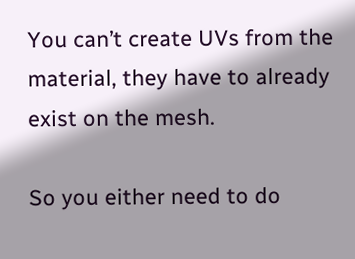You can’t create UVs from the material, they have to already exist on the mesh.

So you either need to do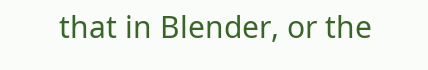that in Blender, or the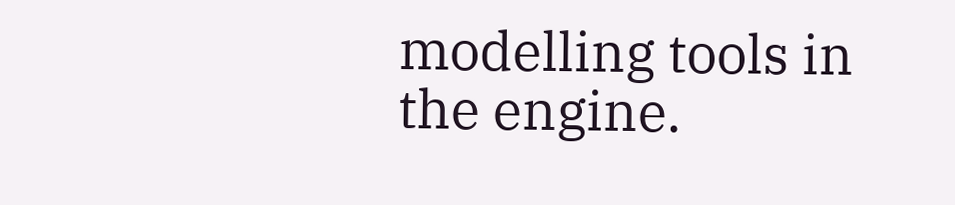modelling tools in the engine.